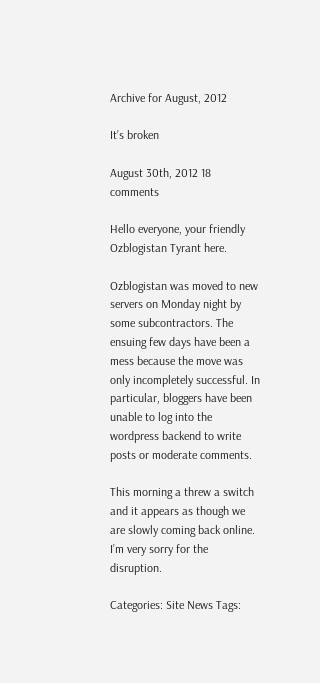Archive for August, 2012

It’s broken

August 30th, 2012 18 comments

Hello everyone, your friendly Ozblogistan Tyrant here.

Ozblogistan was moved to new servers on Monday night by some subcontractors. The ensuing few days have been a mess because the move was only incompletely successful. In particular, bloggers have been unable to log into the wordpress backend to write posts or moderate comments.

This morning a threw a switch and it appears as though we are slowly coming back online. I’m very sorry for the disruption.

Categories: Site News Tags: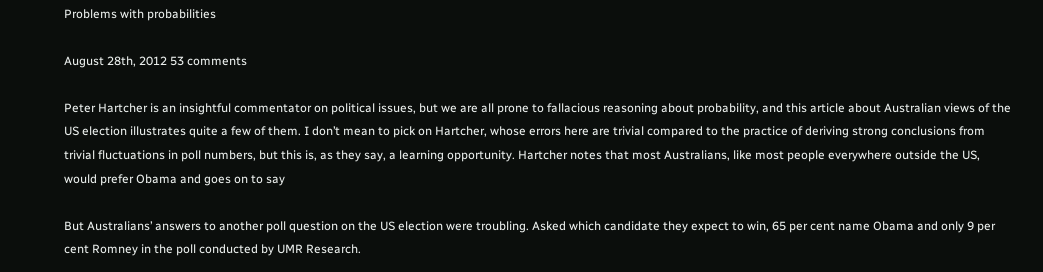Problems with probabilities

August 28th, 2012 53 comments

Peter Hartcher is an insightful commentator on political issues, but we are all prone to fallacious reasoning about probability, and this article about Australian views of the US election illustrates quite a few of them. I don’t mean to pick on Hartcher, whose errors here are trivial compared to the practice of deriving strong conclusions from trivial fluctuations in poll numbers, but this is, as they say, a learning opportunity. Hartcher notes that most Australians, like most people everywhere outside the US, would prefer Obama and goes on to say

But Australians’ answers to another poll question on the US election were troubling. Asked which candidate they expect to win, 65 per cent name Obama and only 9 per cent Romney in the poll conducted by UMR Research.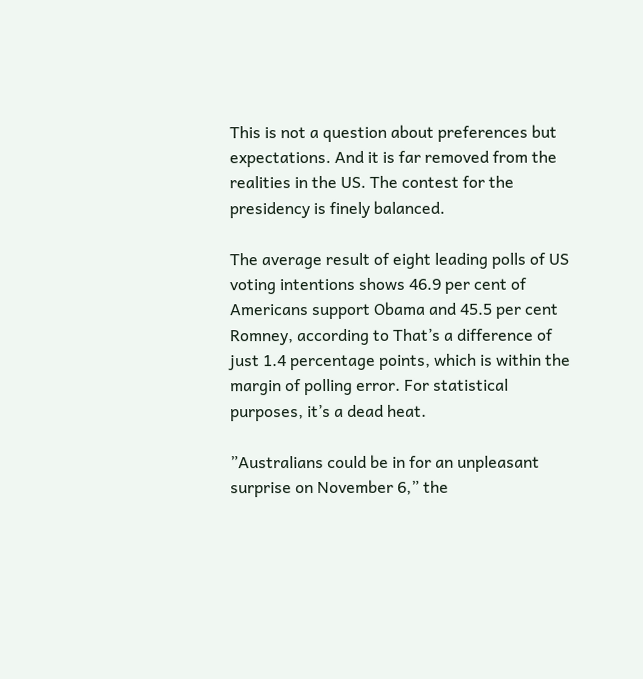This is not a question about preferences but expectations. And it is far removed from the realities in the US. The contest for the presidency is finely balanced.

The average result of eight leading polls of US voting intentions shows 46.9 per cent of Americans support Obama and 45.5 per cent Romney, according to That’s a difference of just 1.4 percentage points, which is within the margin of polling error. For statistical purposes, it’s a dead heat.

”Australians could be in for an unpleasant surprise on November 6,” the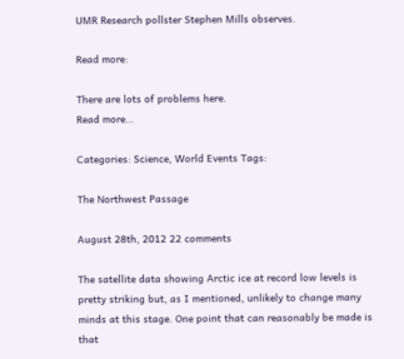UMR Research pollster Stephen Mills observes.

Read more:

There are lots of problems here.
Read more…

Categories: Science, World Events Tags:

The Northwest Passage

August 28th, 2012 22 comments

The satellite data showing Arctic ice at record low levels is pretty striking but, as I mentioned, unlikely to change many minds at this stage. One point that can reasonably be made is that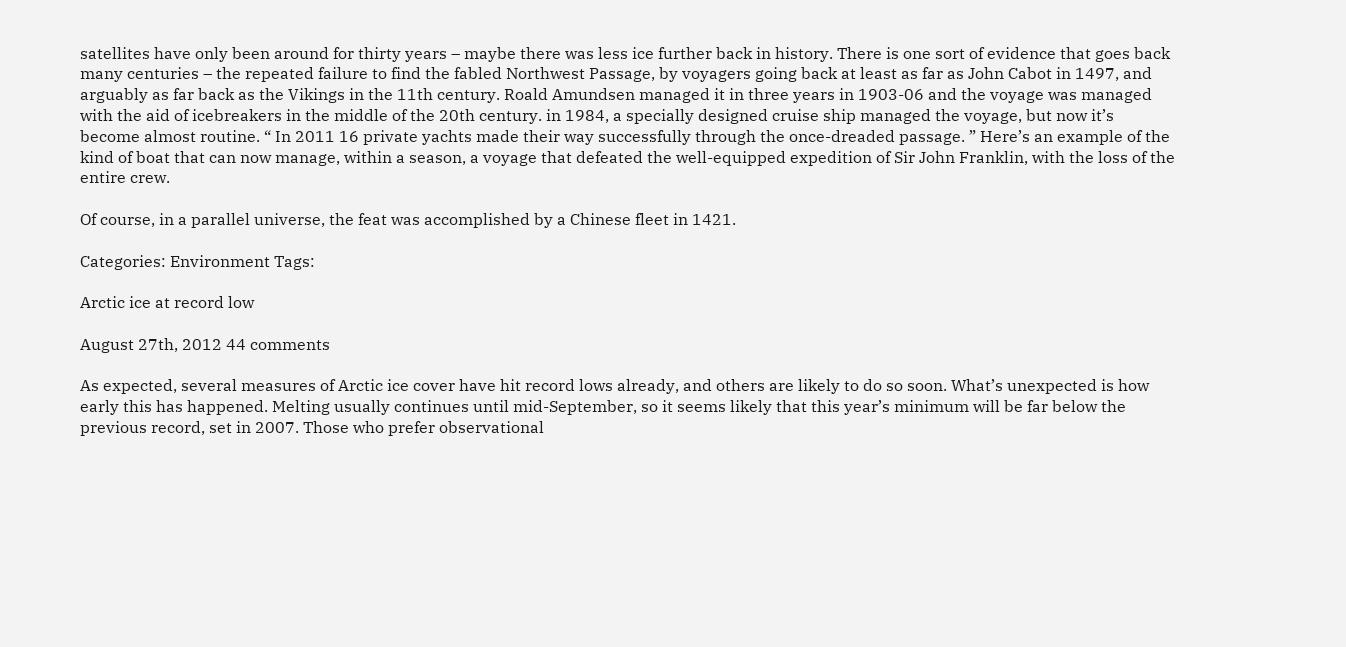satellites have only been around for thirty years – maybe there was less ice further back in history. There is one sort of evidence that goes back many centuries – the repeated failure to find the fabled Northwest Passage, by voyagers going back at least as far as John Cabot in 1497, and arguably as far back as the Vikings in the 11th century. Roald Amundsen managed it in three years in 1903-06 and the voyage was managed with the aid of icebreakers in the middle of the 20th century. in 1984, a specially designed cruise ship managed the voyage, but now it’s become almost routine. “ In 2011 16 private yachts made their way successfully through the once-dreaded passage. ” Here’s an example of the kind of boat that can now manage, within a season, a voyage that defeated the well-equipped expedition of Sir John Franklin, with the loss of the entire crew.

Of course, in a parallel universe, the feat was accomplished by a Chinese fleet in 1421.

Categories: Environment Tags:

Arctic ice at record low

August 27th, 2012 44 comments

As expected, several measures of Arctic ice cover have hit record lows already, and others are likely to do so soon. What’s unexpected is how early this has happened. Melting usually continues until mid-September, so it seems likely that this year’s minimum will be far below the previous record, set in 2007. Those who prefer observational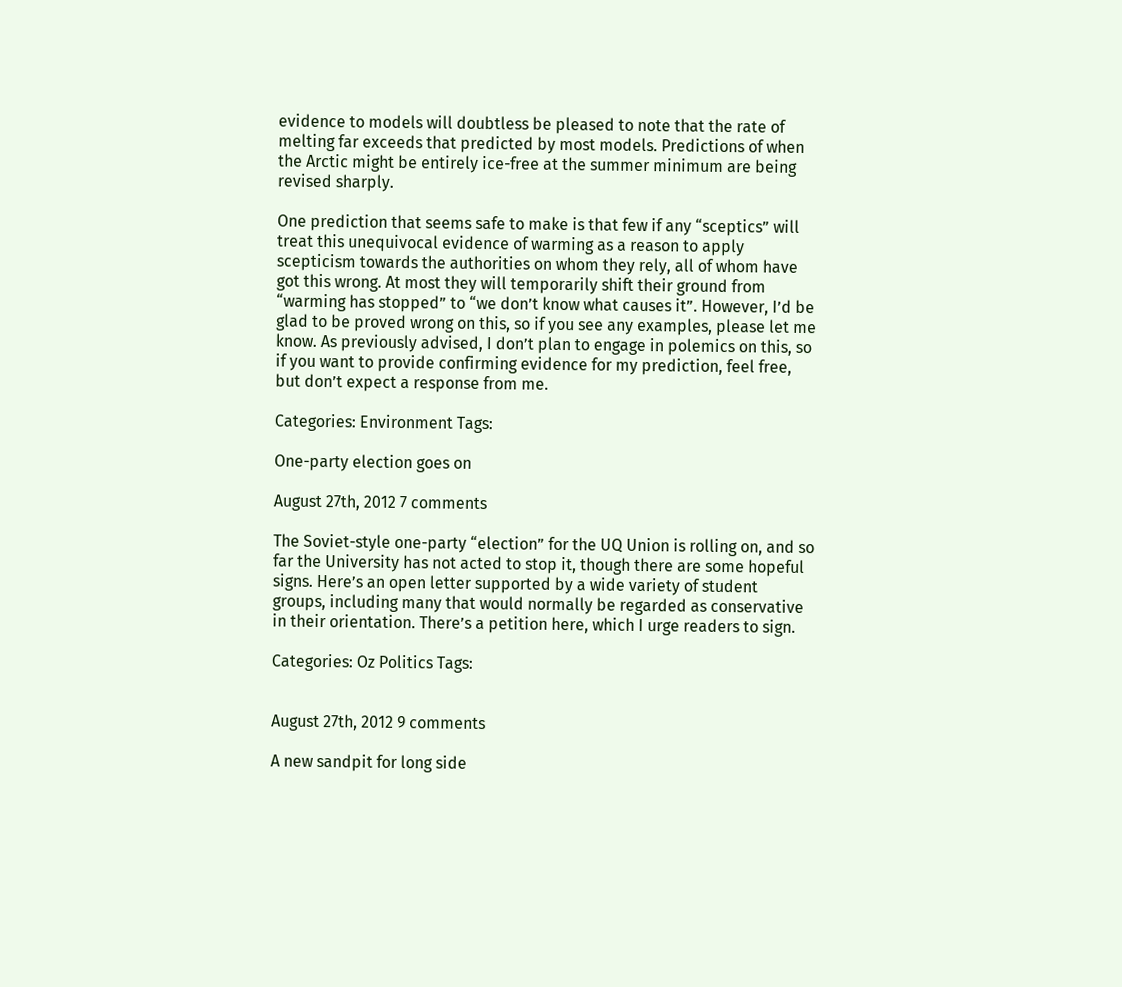evidence to models will doubtless be pleased to note that the rate of melting far exceeds that predicted by most models. Predictions of when the Arctic might be entirely ice-free at the summer minimum are being revised sharply.

One prediction that seems safe to make is that few if any “sceptics” will treat this unequivocal evidence of warming as a reason to apply scepticism towards the authorities on whom they rely, all of whom have got this wrong. At most they will temporarily shift their ground from “warming has stopped” to “we don’t know what causes it”. However, I’d be glad to be proved wrong on this, so if you see any examples, please let me know. As previously advised, I don’t plan to engage in polemics on this, so if you want to provide confirming evidence for my prediction, feel free, but don’t expect a response from me.

Categories: Environment Tags:

One-party election goes on

August 27th, 2012 7 comments

The Soviet-style one-party “election” for the UQ Union is rolling on, and so far the University has not acted to stop it, though there are some hopeful signs. Here’s an open letter supported by a wide variety of student groups, including many that would normally be regarded as conservative in their orientation. There’s a petition here, which I urge readers to sign.

Categories: Oz Politics Tags:


August 27th, 2012 9 comments

A new sandpit for long side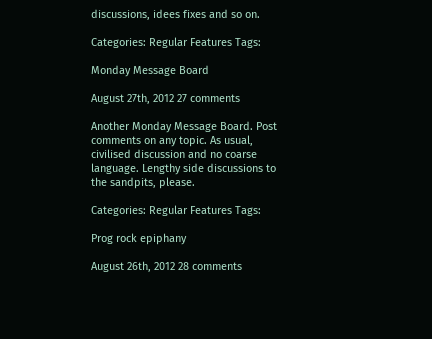discussions, idees fixes and so on.

Categories: Regular Features Tags:

Monday Message Board

August 27th, 2012 27 comments

Another Monday Message Board. Post comments on any topic. As usual, civilised discussion and no coarse language. Lengthy side discussions to the sandpits, please.

Categories: Regular Features Tags:

Prog rock epiphany

August 26th, 2012 28 comments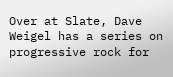Over at Slate, Dave Weigel has a series on progressive rock for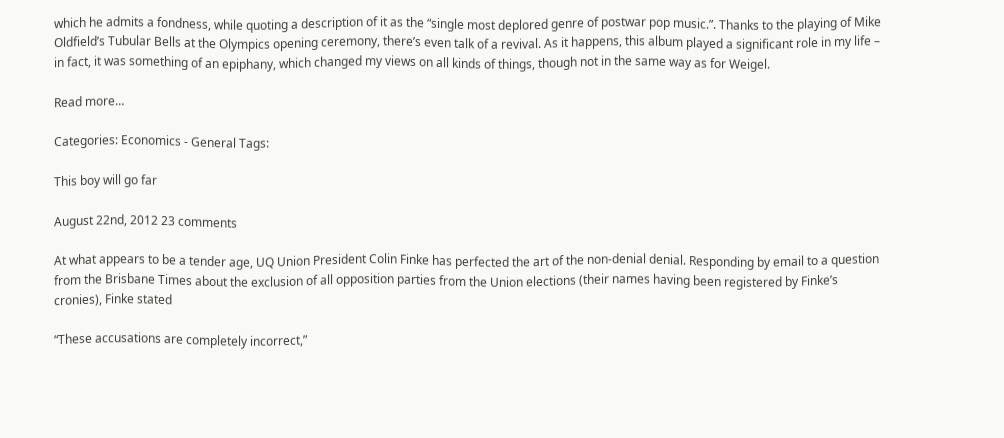which he admits a fondness, while quoting a description of it as the “single most deplored genre of postwar pop music.”. Thanks to the playing of Mike Oldfield’s Tubular Bells at the Olympics opening ceremony, there’s even talk of a revival. As it happens, this album played a significant role in my life – in fact, it was something of an epiphany, which changed my views on all kinds of things, though not in the same way as for Weigel.

Read more…

Categories: Economics - General Tags:

This boy will go far

August 22nd, 2012 23 comments

At what appears to be a tender age, UQ Union President Colin Finke has perfected the art of the non-denial denial. Responding by email to a question from the Brisbane Times about the exclusion of all opposition parties from the Union elections (their names having been registered by Finke’s cronies), Finke stated

“These accusations are completely incorrect,”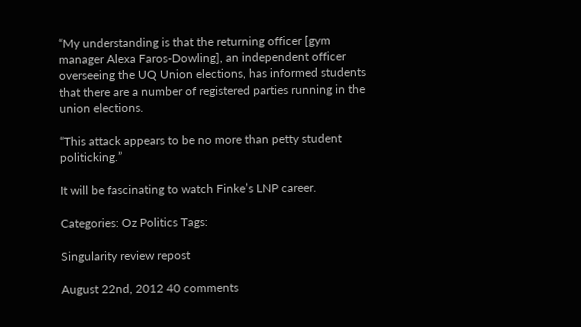“My understanding is that the returning officer [gym manager Alexa Faros-Dowling], an independent officer overseeing the UQ Union elections, has informed students that there are a number of registered parties running in the union elections.

“This attack appears to be no more than petty student politicking.”

It will be fascinating to watch Finke’s LNP career.

Categories: Oz Politics Tags:

Singularity review repost

August 22nd, 2012 40 comments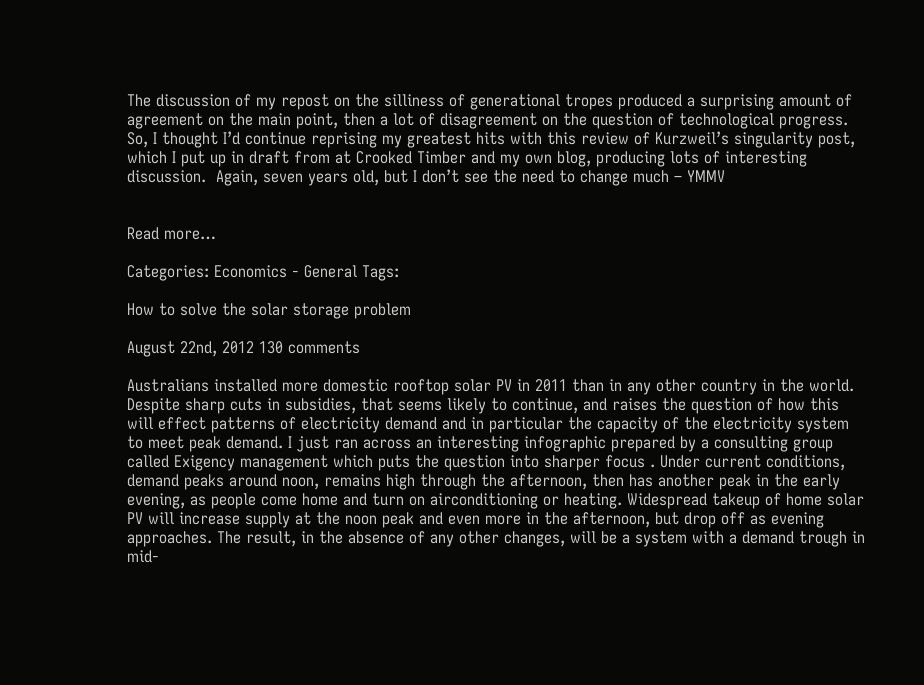The discussion of my repost on the silliness of generational tropes produced a surprising amount of agreement on the main point, then a lot of disagreement on the question of technological progress. So, I thought I’d continue reprising my greatest hits with this review of Kurzweil’s singularity post, which I put up in draft from at Crooked Timber and my own blog, producing lots of interesting discussion.  Again, seven years old, but I don’t see the need to change much – YMMV


Read more…

Categories: Economics - General Tags:

How to solve the solar storage problem

August 22nd, 2012 130 comments

Australians installed more domestic rooftop solar PV in 2011 than in any other country in the world. Despite sharp cuts in subsidies, that seems likely to continue, and raises the question of how this will effect patterns of electricity demand and in particular the capacity of the electricity system to meet peak demand. I just ran across an interesting infographic prepared by a consulting group called Exigency management which puts the question into sharper focus . Under current conditions, demand peaks around noon, remains high through the afternoon, then has another peak in the early evening, as people come home and turn on airconditioning or heating. Widespread takeup of home solar PV will increase supply at the noon peak and even more in the afternoon, but drop off as evening approaches. The result, in the absence of any other changes, will be a system with a demand trough in mid-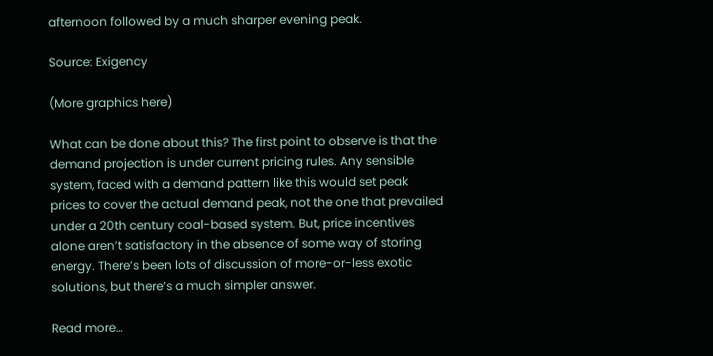afternoon followed by a much sharper evening peak.

Source: Exigency

(More graphics here)

What can be done about this? The first point to observe is that the demand projection is under current pricing rules. Any sensible system, faced with a demand pattern like this would set peak prices to cover the actual demand peak, not the one that prevailed under a 20th century coal-based system. But, price incentives alone aren’t satisfactory in the absence of some way of storing energy. There’s been lots of discussion of more-or-less exotic solutions, but there’s a much simpler answer.

Read more…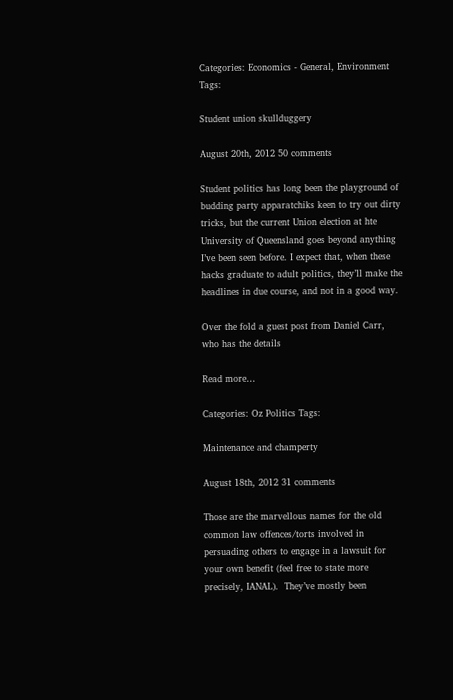Categories: Economics - General, Environment Tags:

Student union skullduggery

August 20th, 2012 50 comments

Student politics has long been the playground of budding party apparatchiks keen to try out dirty tricks, but the current Union election at hte University of Queensland goes beyond anything I’ve been seen before. I expect that, when these hacks graduate to adult politics, they’ll make the headlines in due course, and not in a good way.

Over the fold a guest post from Daniel Carr, who has the details

Read more…

Categories: Oz Politics Tags:

Maintenance and champerty

August 18th, 2012 31 comments

Those are the marvellous names for the old common law offences/torts involved in persuading others to engage in a lawsuit for your own benefit (feel free to state more precisely, IANAL).  They’ve mostly been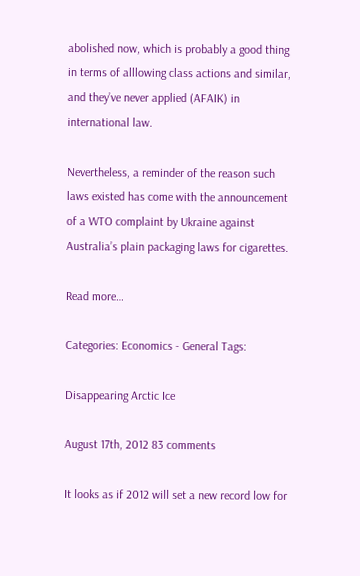abolished now, which is probably a good thing in terms of alllowing class actions and similar, and they’ve never applied (AFAIK) in international law.

Nevertheless, a reminder of the reason such laws existed has come with the announcement of a WTO complaint by Ukraine against Australia’s plain packaging laws for cigarettes.

Read more…

Categories: Economics - General Tags:

Disappearing Arctic Ice

August 17th, 2012 83 comments

It looks as if 2012 will set a new record low for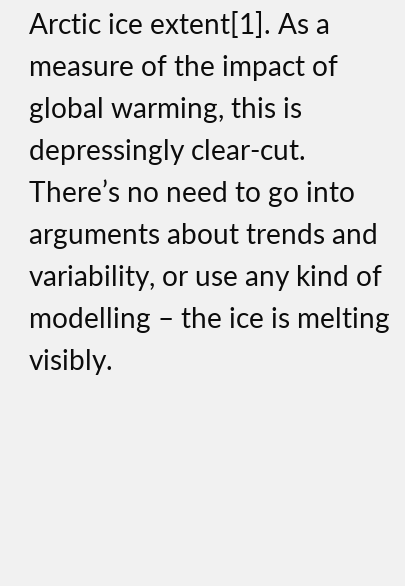Arctic ice extent[1]. As a measure of the impact of global warming, this is depressingly clear-cut. There’s no need to go into arguments about trends and variability, or use any kind of modelling – the ice is melting visibly.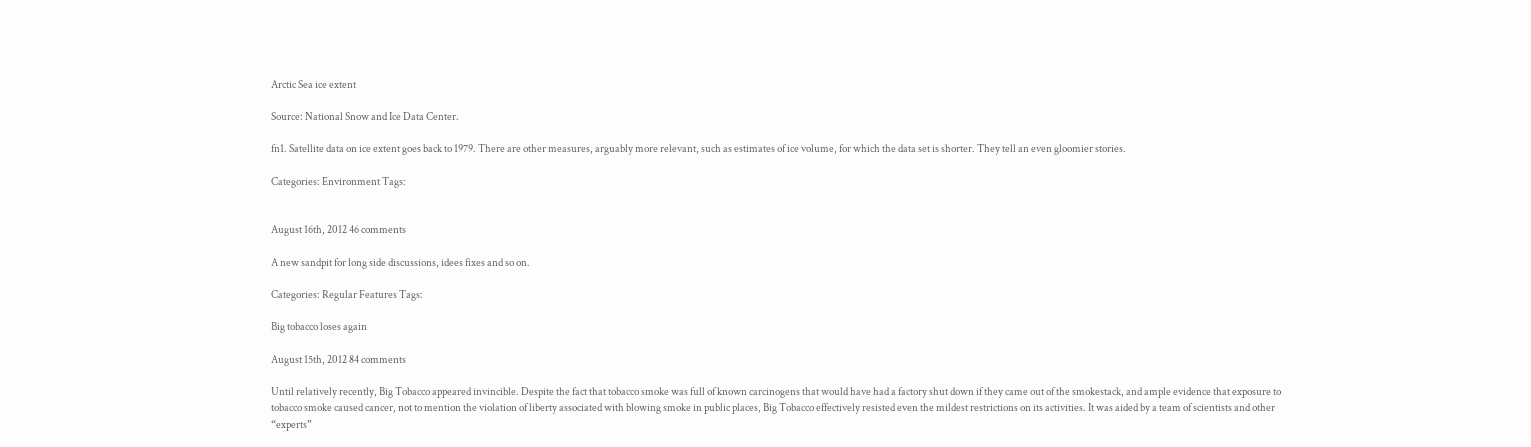Arctic Sea ice extent

Source: National Snow and Ice Data Center.

fn1. Satellite data on ice extent goes back to 1979. There are other measures, arguably more relevant, such as estimates of ice volume, for which the data set is shorter. They tell an even gloomier stories.

Categories: Environment Tags:


August 16th, 2012 46 comments

A new sandpit for long side discussions, idees fixes and so on.

Categories: Regular Features Tags:

Big tobacco loses again

August 15th, 2012 84 comments

Until relatively recently, Big Tobacco appeared invincible. Despite the fact that tobacco smoke was full of known carcinogens that would have had a factory shut down if they came out of the smokestack, and ample evidence that exposure to tobacco smoke caused cancer, not to mention the violation of liberty associated with blowing smoke in public places, Big Tobacco effectively resisted even the mildest restrictions on its activities. It was aided by a team of scientists and other “experts”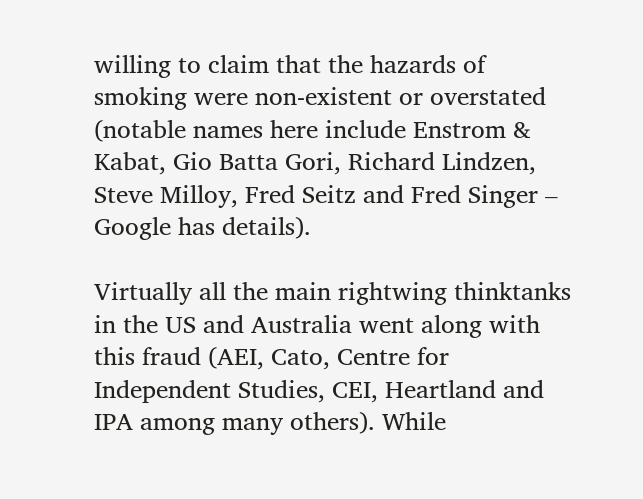willing to claim that the hazards of smoking were non-existent or overstated (notable names here include Enstrom & Kabat, Gio Batta Gori, Richard Lindzen, Steve Milloy, Fred Seitz and Fred Singer – Google has details).

Virtually all the main rightwing thinktanks in the US and Australia went along with this fraud (AEI, Cato, Centre for Independent Studies, CEI, Heartland and IPA among many others). While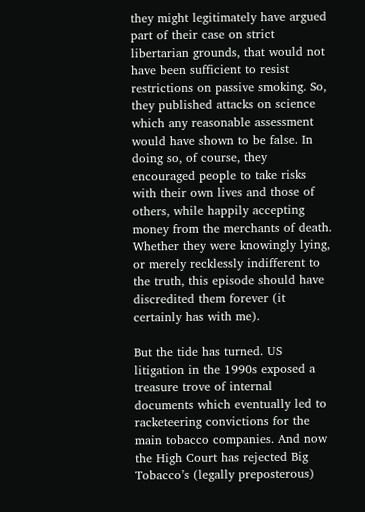they might legitimately have argued part of their case on strict libertarian grounds, that would not have been sufficient to resist restrictions on passive smoking. So, they published attacks on science which any reasonable assessment would have shown to be false. In doing so, of course, they encouraged people to take risks with their own lives and those of others, while happily accepting money from the merchants of death. Whether they were knowingly lying, or merely recklessly indifferent to the truth, this episode should have discredited them forever (it certainly has with me).

But the tide has turned. US litigation in the 1990s exposed a treasure trove of internal documents which eventually led to racketeering convictions for the main tobacco companies. And now the High Court has rejected Big Tobacco’s (legally preposterous)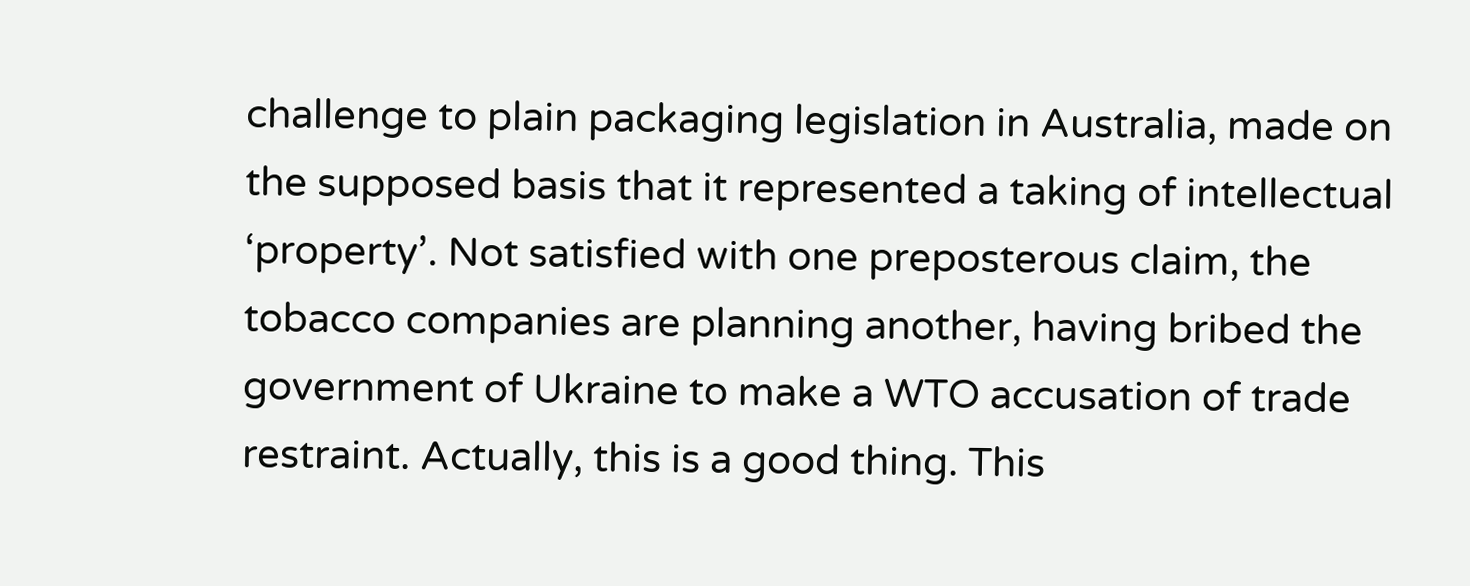challenge to plain packaging legislation in Australia, made on the supposed basis that it represented a taking of intellectual ‘property’. Not satisfied with one preposterous claim, the tobacco companies are planning another, having bribed the government of Ukraine to make a WTO accusation of trade restraint. Actually, this is a good thing. This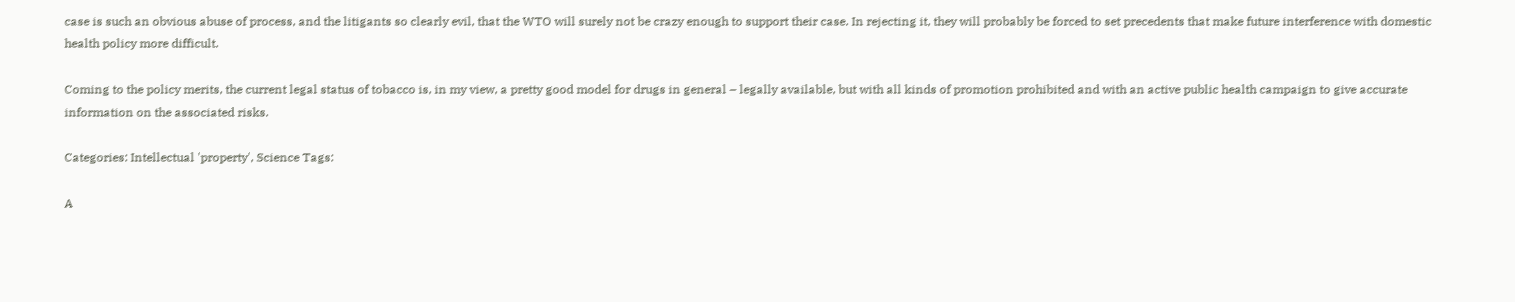case is such an obvious abuse of process, and the litigants so clearly evil, that the WTO will surely not be crazy enough to support their case. In rejecting it, they will probably be forced to set precedents that make future interference with domestic health policy more difficult.

Coming to the policy merits, the current legal status of tobacco is, in my view, a pretty good model for drugs in general – legally available, but with all kinds of promotion prohibited and with an active public health campaign to give accurate information on the associated risks.

Categories: Intellectual 'property', Science Tags:

A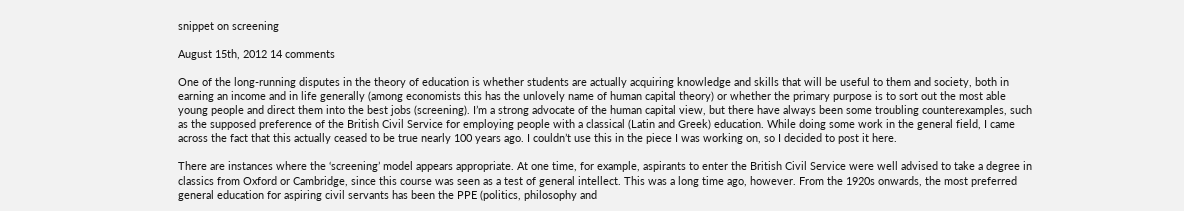snippet on screening

August 15th, 2012 14 comments

One of the long-running disputes in the theory of education is whether students are actually acquiring knowledge and skills that will be useful to them and society, both in earning an income and in life generally (among economists this has the unlovely name of human capital theory) or whether the primary purpose is to sort out the most able young people and direct them into the best jobs (screening). I’m a strong advocate of the human capital view, but there have always been some troubling counterexamples, such as the supposed preference of the British Civil Service for employing people with a classical (Latin and Greek) education. While doing some work in the general field, I came across the fact that this actually ceased to be true nearly 100 years ago. I couldn’t use this in the piece I was working on, so I decided to post it here.

There are instances where the ‘screening’ model appears appropriate. At one time, for example, aspirants to enter the British Civil Service were well advised to take a degree in classics from Oxford or Cambridge, since this course was seen as a test of general intellect. This was a long time ago, however. From the 1920s onwards, the most preferred general education for aspiring civil servants has been the PPE (politics, philosophy and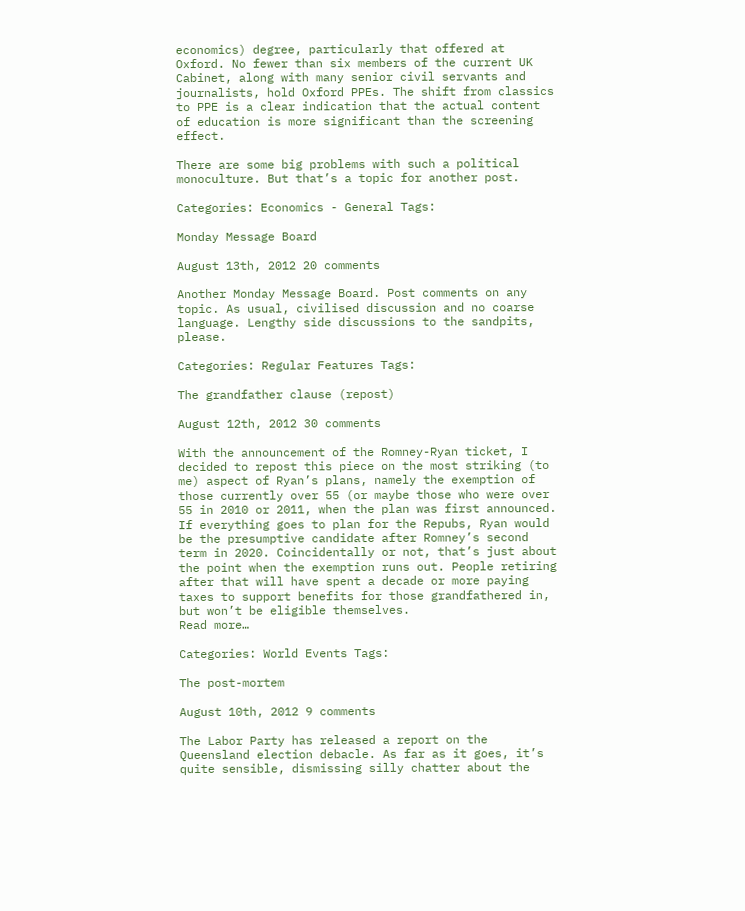economics) degree, particularly that offered at Oxford. No fewer than six members of the current UK Cabinet, along with many senior civil servants and journalists, hold Oxford PPEs. The shift from classics to PPE is a clear indication that the actual content of education is more significant than the screening effect.

There are some big problems with such a political monoculture. But that’s a topic for another post.

Categories: Economics - General Tags:

Monday Message Board

August 13th, 2012 20 comments

Another Monday Message Board. Post comments on any topic. As usual, civilised discussion and no coarse language. Lengthy side discussions to the sandpits, please.

Categories: Regular Features Tags:

The grandfather clause (repost)

August 12th, 2012 30 comments

With the announcement of the Romney-Ryan ticket, I decided to repost this piece on the most striking (to me) aspect of Ryan’s plans, namely the exemption of those currently over 55 (or maybe those who were over 55 in 2010 or 2011, when the plan was first announced. If everything goes to plan for the Repubs, Ryan would be the presumptive candidate after Romney’s second term in 2020. Coincidentally or not, that’s just about the point when the exemption runs out. People retiring after that will have spent a decade or more paying taxes to support benefits for those grandfathered in, but won’t be eligible themselves.
Read more…

Categories: World Events Tags:

The post-mortem

August 10th, 2012 9 comments

The Labor Party has released a report on the Queensland election debacle. As far as it goes, it’s quite sensible, dismissing silly chatter about the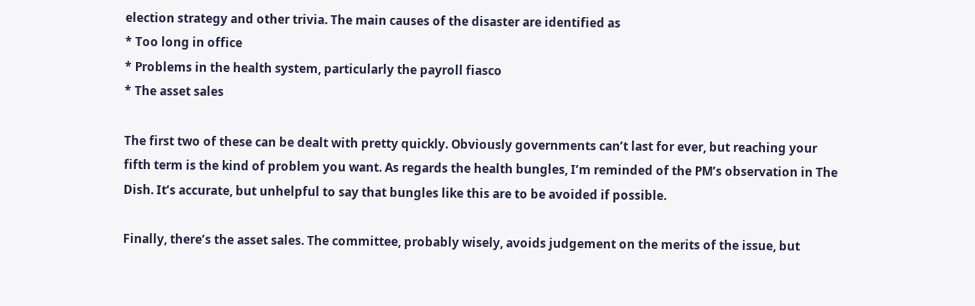election strategy and other trivia. The main causes of the disaster are identified as
* Too long in office
* Problems in the health system, particularly the payroll fiasco
* The asset sales

The first two of these can be dealt with pretty quickly. Obviously governments can’t last for ever, but reaching your fifth term is the kind of problem you want. As regards the health bungles, I’m reminded of the PM’s observation in The Dish. It’s accurate, but unhelpful to say that bungles like this are to be avoided if possible.

Finally, there’s the asset sales. The committee, probably wisely, avoids judgement on the merits of the issue, but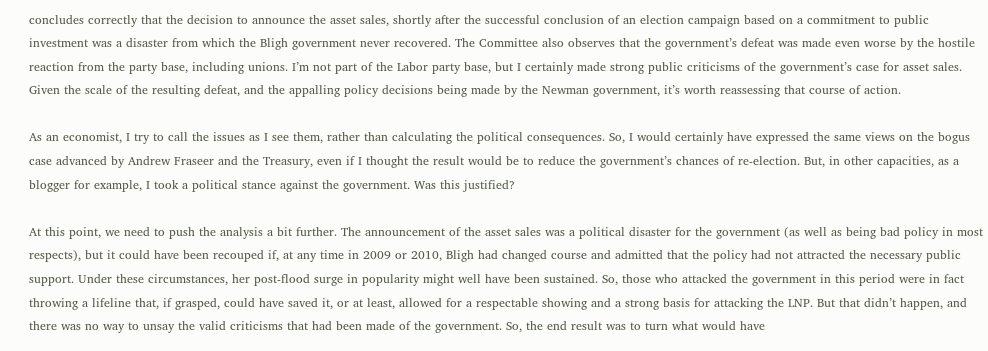concludes correctly that the decision to announce the asset sales, shortly after the successful conclusion of an election campaign based on a commitment to public investment was a disaster from which the Bligh government never recovered. The Committee also observes that the government’s defeat was made even worse by the hostile reaction from the party base, including unions. I’m not part of the Labor party base, but I certainly made strong public criticisms of the government’s case for asset sales. Given the scale of the resulting defeat, and the appalling policy decisions being made by the Newman government, it’s worth reassessing that course of action.

As an economist, I try to call the issues as I see them, rather than calculating the political consequences. So, I would certainly have expressed the same views on the bogus case advanced by Andrew Fraseer and the Treasury, even if I thought the result would be to reduce the government’s chances of re-election. But, in other capacities, as a blogger for example, I took a political stance against the government. Was this justified?

At this point, we need to push the analysis a bit further. The announcement of the asset sales was a political disaster for the government (as well as being bad policy in most respects), but it could have been recouped if, at any time in 2009 or 2010, Bligh had changed course and admitted that the policy had not attracted the necessary public support. Under these circumstances, her post-flood surge in popularity might well have been sustained. So, those who attacked the government in this period were in fact throwing a lifeline that, if grasped, could have saved it, or at least, allowed for a respectable showing and a strong basis for attacking the LNP. But that didn’t happen, and there was no way to unsay the valid criticisms that had been made of the government. So, the end result was to turn what would have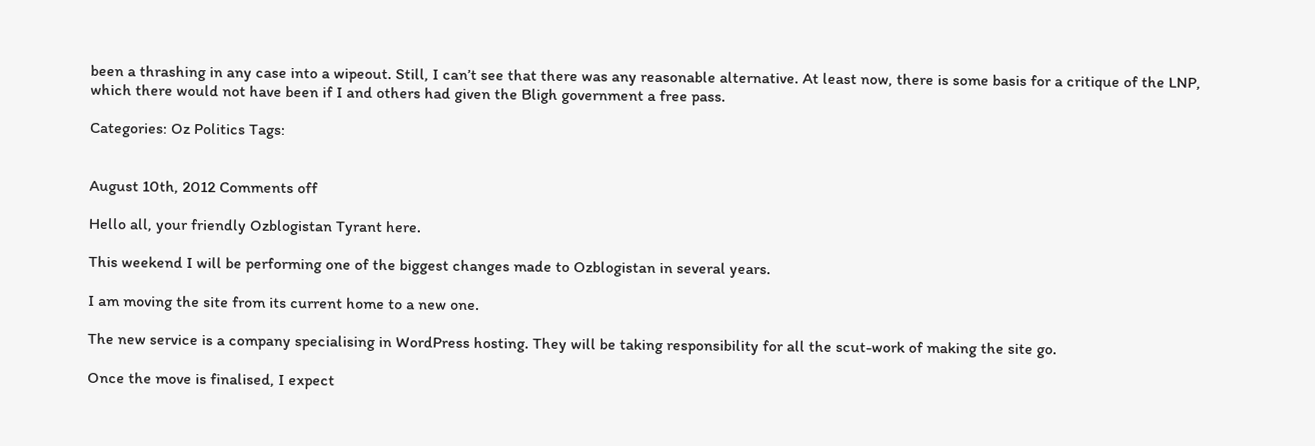been a thrashing in any case into a wipeout. Still, I can’t see that there was any reasonable alternative. At least now, there is some basis for a critique of the LNP, which there would not have been if I and others had given the Bligh government a free pass.

Categories: Oz Politics Tags:


August 10th, 2012 Comments off

Hello all, your friendly Ozblogistan Tyrant here.

This weekend I will be performing one of the biggest changes made to Ozblogistan in several years.

I am moving the site from its current home to a new one.

The new service is a company specialising in WordPress hosting. They will be taking responsibility for all the scut-work of making the site go.

Once the move is finalised, I expect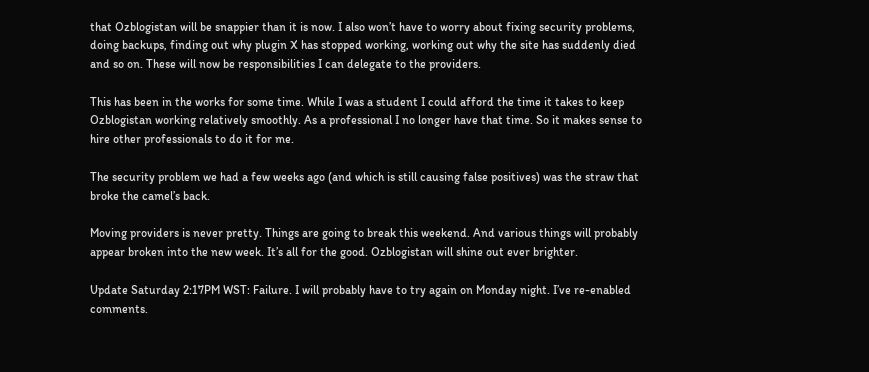that Ozblogistan will be snappier than it is now. I also won’t have to worry about fixing security problems, doing backups, finding out why plugin X has stopped working, working out why the site has suddenly died and so on. These will now be responsibilities I can delegate to the providers.

This has been in the works for some time. While I was a student I could afford the time it takes to keep Ozblogistan working relatively smoothly. As a professional I no longer have that time. So it makes sense to hire other professionals to do it for me.

The security problem we had a few weeks ago (and which is still causing false positives) was the straw that broke the camel’s back.

Moving providers is never pretty. Things are going to break this weekend. And various things will probably appear broken into the new week. It’s all for the good. Ozblogistan will shine out ever brighter.

Update Saturday 2:17PM WST: Failure. I will probably have to try again on Monday night. I’ve re-enabled comments.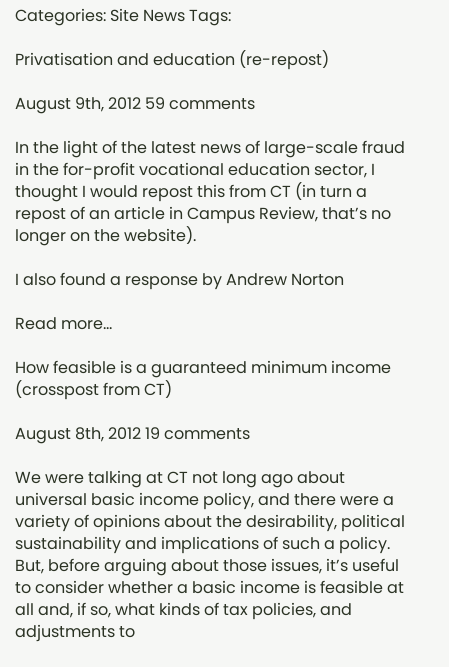Categories: Site News Tags:

Privatisation and education (re-repost)

August 9th, 2012 59 comments

In the light of the latest news of large-scale fraud in the for-profit vocational education sector, I thought I would repost this from CT (in turn a repost of an article in Campus Review, that’s no longer on the website).

I also found a response by Andrew Norton

Read more…

How feasible is a guaranteed minimum income (crosspost from CT)

August 8th, 2012 19 comments

We were talking at CT not long ago about universal basic income policy, and there were a variety of opinions about the desirability, political sustainability and implications of such a policy. But, before arguing about those issues, it’s useful to consider whether a basic income is feasible at all and, if so, what kinds of tax policies, and adjustments to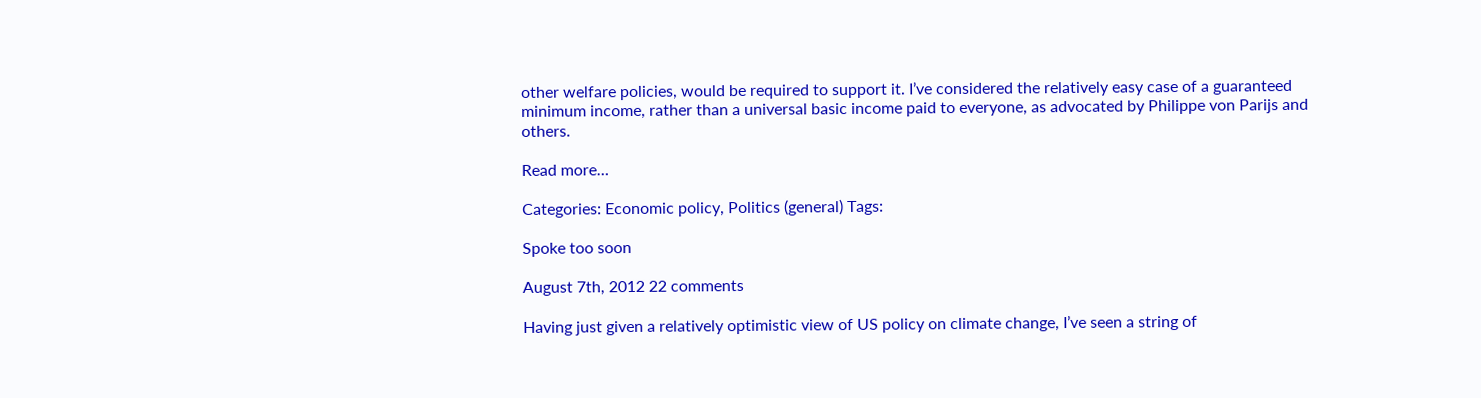other welfare policies, would be required to support it. I’ve considered the relatively easy case of a guaranteed minimum income, rather than a universal basic income paid to everyone, as advocated by Philippe von Parijs and others.

Read more…

Categories: Economic policy, Politics (general) Tags:

Spoke too soon

August 7th, 2012 22 comments

Having just given a relatively optimistic view of US policy on climate change, I’ve seen a string of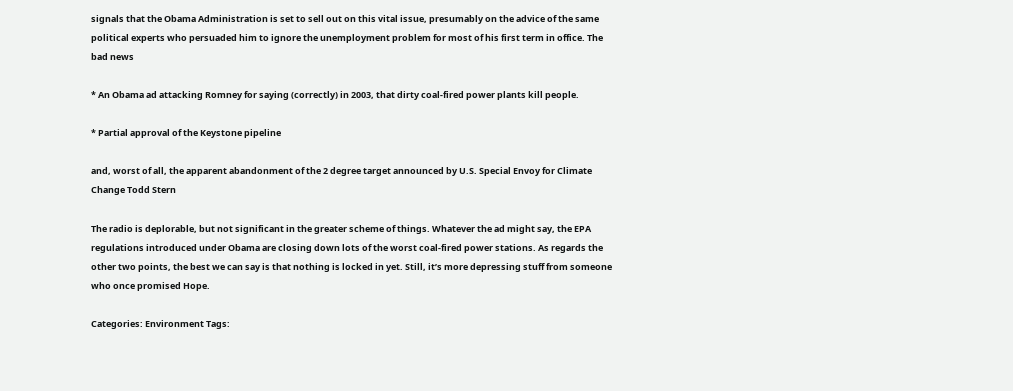signals that the Obama Administration is set to sell out on this vital issue, presumably on the advice of the same political experts who persuaded him to ignore the unemployment problem for most of his first term in office. The bad news

* An Obama ad attacking Romney for saying (correctly) in 2003, that dirty coal-fired power plants kill people.

* Partial approval of the Keystone pipeline

and, worst of all, the apparent abandonment of the 2 degree target announced by U.S. Special Envoy for Climate Change Todd Stern

The radio is deplorable, but not significant in the greater scheme of things. Whatever the ad might say, the EPA regulations introduced under Obama are closing down lots of the worst coal-fired power stations. As regards the other two points, the best we can say is that nothing is locked in yet. Still, it’s more depressing stuff from someone who once promised Hope.

Categories: Environment Tags: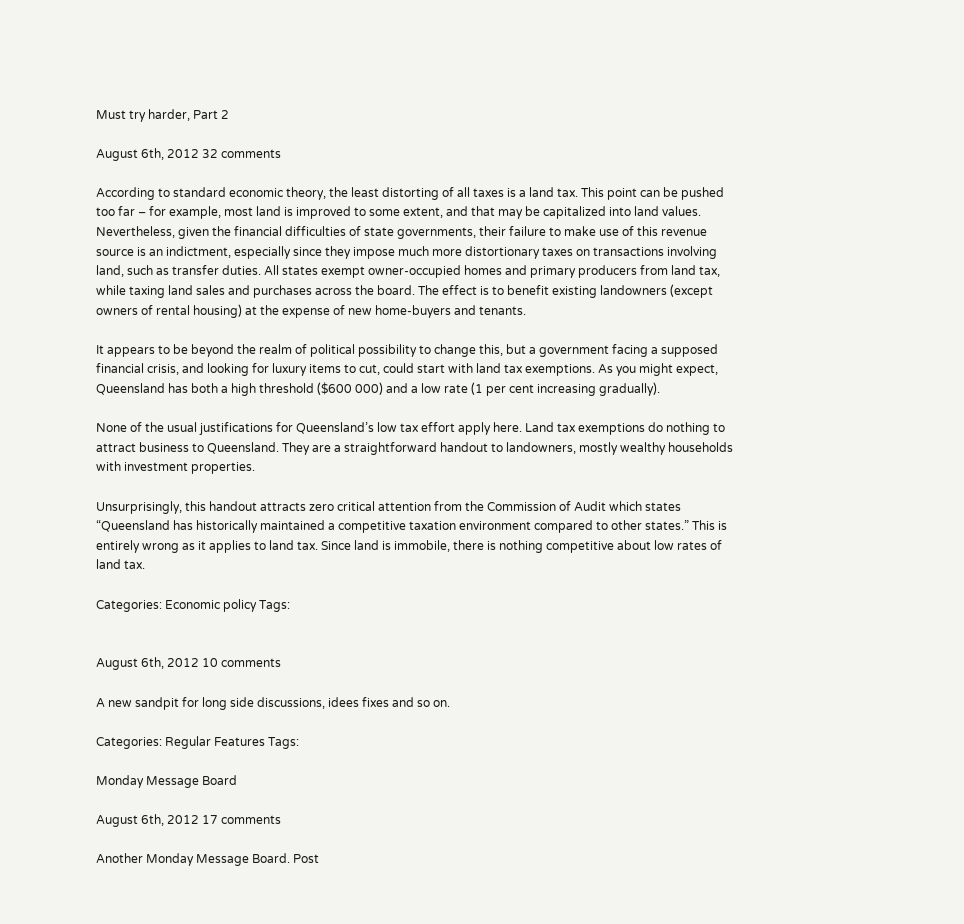Must try harder, Part 2

August 6th, 2012 32 comments

According to standard economic theory, the least distorting of all taxes is a land tax. This point can be pushed too far – for example, most land is improved to some extent, and that may be capitalized into land values. Nevertheless, given the financial difficulties of state governments, their failure to make use of this revenue source is an indictment, especially since they impose much more distortionary taxes on transactions involving land, such as transfer duties. All states exempt owner-occupied homes and primary producers from land tax, while taxing land sales and purchases across the board. The effect is to benefit existing landowners (except owners of rental housing) at the expense of new home-buyers and tenants.

It appears to be beyond the realm of political possibility to change this, but a government facing a supposed financial crisis, and looking for luxury items to cut, could start with land tax exemptions. As you might expect, Queensland has both a high threshold ($600 000) and a low rate (1 per cent increasing gradually).

None of the usual justifications for Queensland’s low tax effort apply here. Land tax exemptions do nothing to attract business to Queensland. They are a straightforward handout to landowners, mostly wealthy households with investment properties.

Unsurprisingly, this handout attracts zero critical attention from the Commission of Audit which states “Queensland has historically maintained a competitive taxation environment compared to other states.” This is entirely wrong as it applies to land tax. Since land is immobile, there is nothing competitive about low rates of land tax.

Categories: Economic policy Tags:


August 6th, 2012 10 comments

A new sandpit for long side discussions, idees fixes and so on.

Categories: Regular Features Tags:

Monday Message Board

August 6th, 2012 17 comments

Another Monday Message Board. Post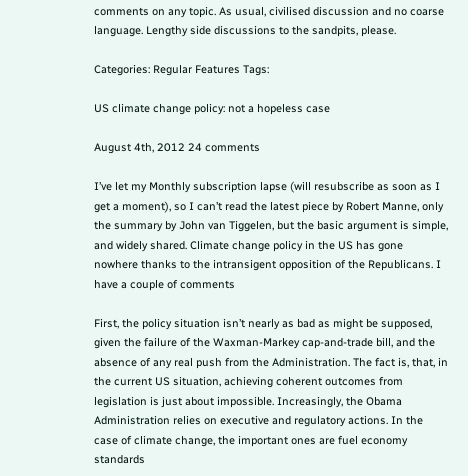comments on any topic. As usual, civilised discussion and no coarse language. Lengthy side discussions to the sandpits, please.

Categories: Regular Features Tags:

US climate change policy: not a hopeless case

August 4th, 2012 24 comments

I’ve let my Monthly subscription lapse (will resubscribe as soon as I get a moment), so I can’t read the latest piece by Robert Manne, only the summary by John van Tiggelen, but the basic argument is simple, and widely shared. Climate change policy in the US has gone nowhere thanks to the intransigent opposition of the Republicans. I have a couple of comments

First, the policy situation isn’t nearly as bad as might be supposed, given the failure of the Waxman-Markey cap-and-trade bill, and the absence of any real push from the Administration. The fact is, that, in the current US situation, achieving coherent outcomes from legislation is just about impossible. Increasingly, the Obama Administration relies on executive and regulatory actions. In the case of climate change, the important ones are fuel economy standards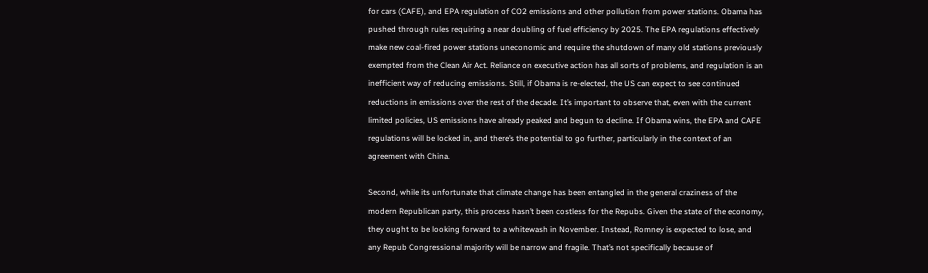for cars (CAFE), and EPA regulation of CO2 emissions and other pollution from power stations. Obama has pushed through rules requiring a near doubling of fuel efficiency by 2025. The EPA regulations effectively make new coal-fired power stations uneconomic and require the shutdown of many old stations previously exempted from the Clean Air Act. Reliance on executive action has all sorts of problems, and regulation is an inefficient way of reducing emissions. Still, if Obama is re-elected, the US can expect to see continued reductions in emissions over the rest of the decade. It’s important to observe that, even with the current limited policies, US emissions have already peaked and begun to decline. If Obama wins, the EPA and CAFE regulations will be locked in, and there’s the potential to go further, particularly in the context of an agreement with China.

Second, while its unfortunate that climate change has been entangled in the general craziness of the modern Republican party, this process hasn’t been costless for the Repubs. Given the state of the economy, they ought to be looking forward to a whitewash in November. Instead, Romney is expected to lose, and any Repub Congressional majority will be narrow and fragile. That’s not specifically because of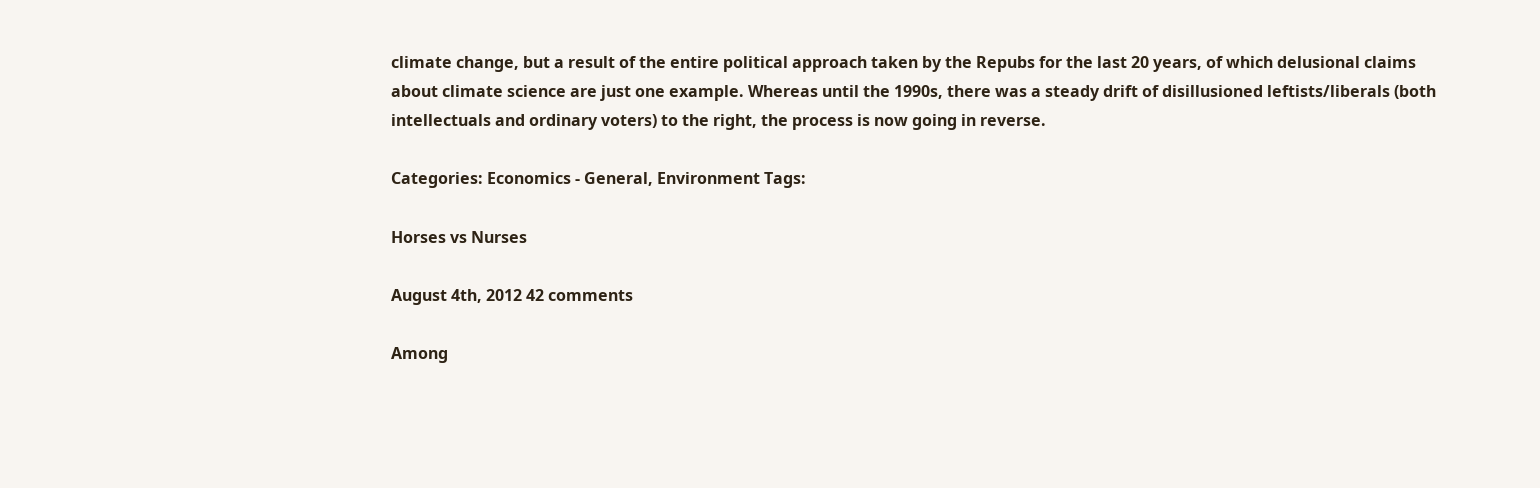climate change, but a result of the entire political approach taken by the Repubs for the last 20 years, of which delusional claims about climate science are just one example. Whereas until the 1990s, there was a steady drift of disillusioned leftists/liberals (both intellectuals and ordinary voters) to the right, the process is now going in reverse.

Categories: Economics - General, Environment Tags:

Horses vs Nurses

August 4th, 2012 42 comments

Among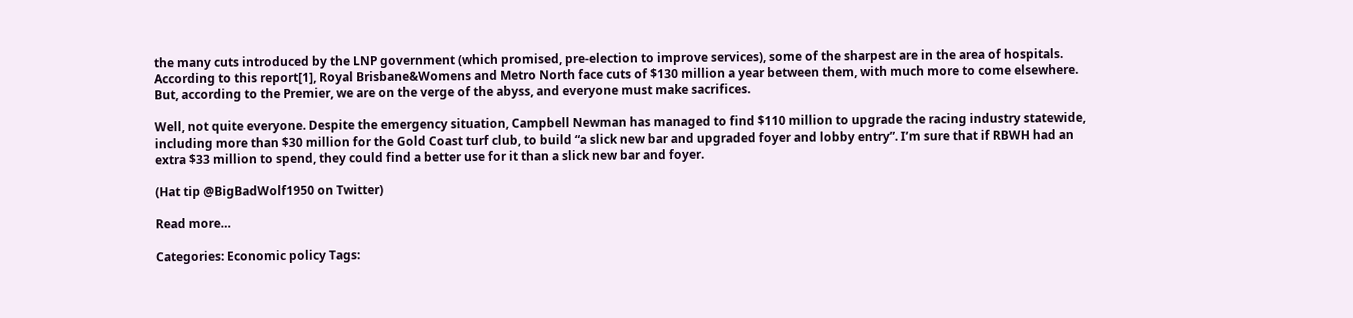the many cuts introduced by the LNP government (which promised, pre-election to improve services), some of the sharpest are in the area of hospitals. According to this report[1], Royal Brisbane&Womens and Metro North face cuts of $130 million a year between them, with much more to come elsewhere. But, according to the Premier, we are on the verge of the abyss, and everyone must make sacrifices.

Well, not quite everyone. Despite the emergency situation, Campbell Newman has managed to find $110 million to upgrade the racing industry statewide, including more than $30 million for the Gold Coast turf club, to build “a slick new bar and upgraded foyer and lobby entry”. I’m sure that if RBWH had an extra $33 million to spend, they could find a better use for it than a slick new bar and foyer.

(Hat tip @BigBadWolf1950 on Twitter)

Read more…

Categories: Economic policy Tags: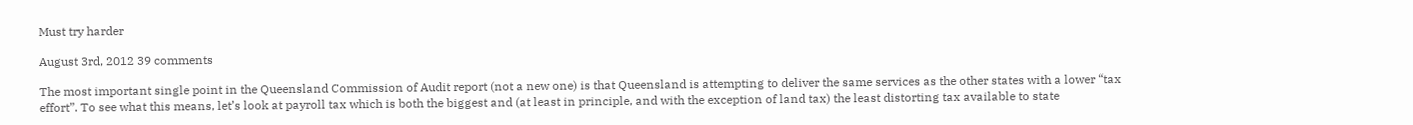Must try harder

August 3rd, 2012 39 comments

The most important single point in the Queensland Commission of Audit report (not a new one) is that Queensland is attempting to deliver the same services as the other states with a lower “tax effort”. To see what this means, let’s look at payroll tax which is both the biggest and (at least in principle, and with the exception of land tax) the least distorting tax available to state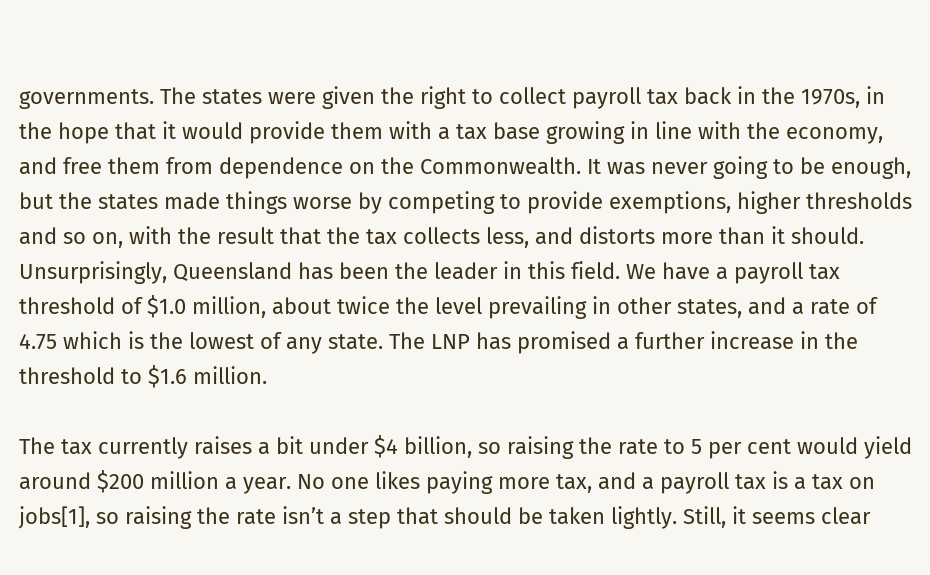governments. The states were given the right to collect payroll tax back in the 1970s, in the hope that it would provide them with a tax base growing in line with the economy, and free them from dependence on the Commonwealth. It was never going to be enough, but the states made things worse by competing to provide exemptions, higher thresholds and so on, with the result that the tax collects less, and distorts more than it should. Unsurprisingly, Queensland has been the leader in this field. We have a payroll tax threshold of $1.0 million, about twice the level prevailing in other states, and a rate of 4.75 which is the lowest of any state. The LNP has promised a further increase in the threshold to $1.6 million.

The tax currently raises a bit under $4 billion, so raising the rate to 5 per cent would yield around $200 million a year. No one likes paying more tax, and a payroll tax is a tax on jobs[1], so raising the rate isn’t a step that should be taken lightly. Still, it seems clear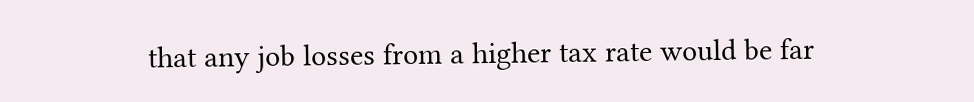that any job losses from a higher tax rate would be far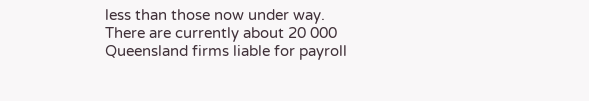less than those now under way. There are currently about 20 000 Queensland firms liable for payroll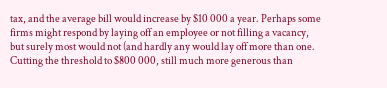tax, and the average bill would increase by $10 000 a year. Perhaps some firms might respond by laying off an employee or not filling a vacancy, but surely most would not (and hardly any would lay off more than one. Cutting the threshold to $800 000, still much more generous than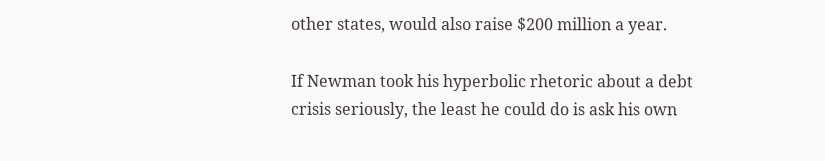other states, would also raise $200 million a year.

If Newman took his hyperbolic rhetoric about a debt crisis seriously, the least he could do is ask his own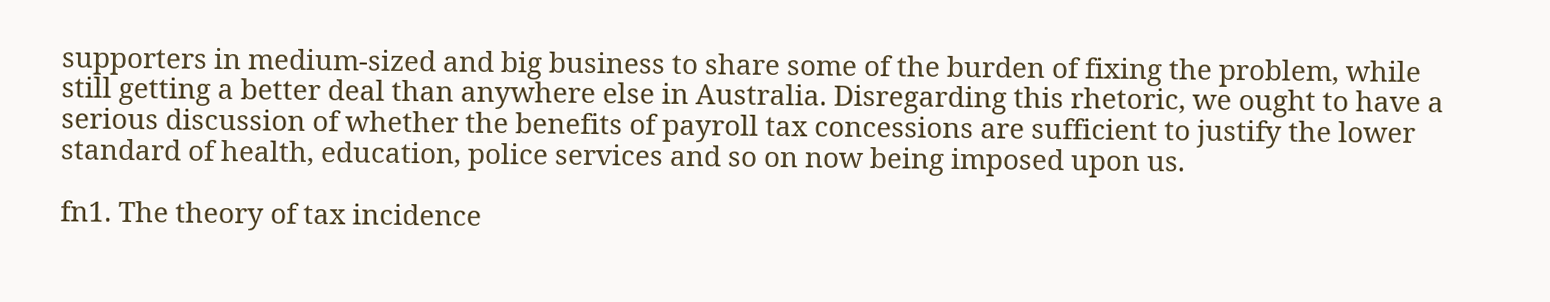supporters in medium-sized and big business to share some of the burden of fixing the problem, while still getting a better deal than anywhere else in Australia. Disregarding this rhetoric, we ought to have a serious discussion of whether the benefits of payroll tax concessions are sufficient to justify the lower standard of health, education, police services and so on now being imposed upon us.

fn1. The theory of tax incidence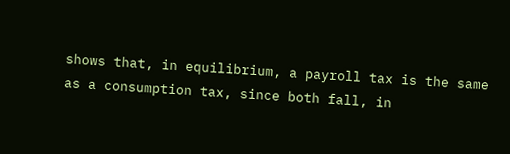shows that, in equilibrium, a payroll tax is the same as a consumption tax, since both fall, in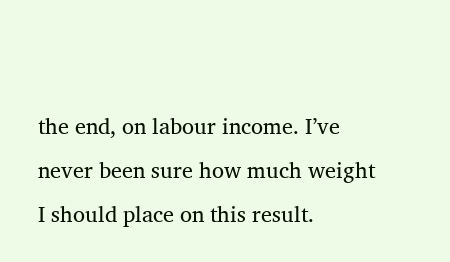the end, on labour income. I’ve never been sure how much weight I should place on this result.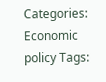Categories: Economic policy Tags: